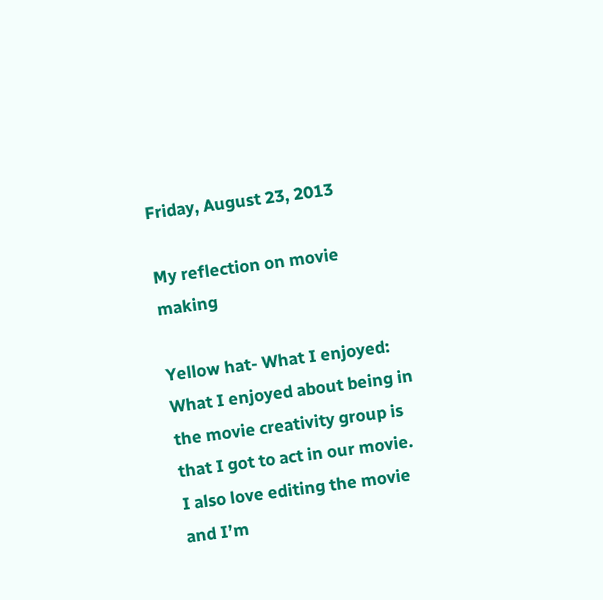Friday, August 23, 2013

My reflection on movie making

Yellow hat- What I enjoyed: What I enjoyed about being in the movie creativity group is that I got to act in our movie. I also love editing the movie and I’m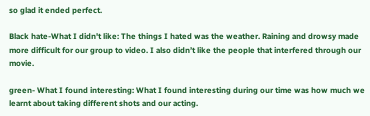so glad it ended perfect.

Black hate-What I didn't like: The things I hated was the weather. Raining and drowsy made more difficult for our group to video. I also didn’t like the people that interfered through our movie.

green- What I found interesting: What I found interesting during our time was how much we learnt about taking different shots and our acting.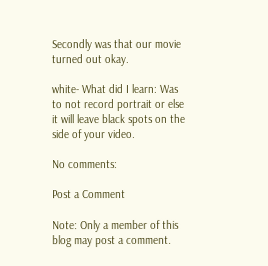Secondly was that our movie turned out okay.

white- What did I learn: Was to not record portrait or else it will leave black spots on the side of your video.

No comments:

Post a Comment

Note: Only a member of this blog may post a comment.